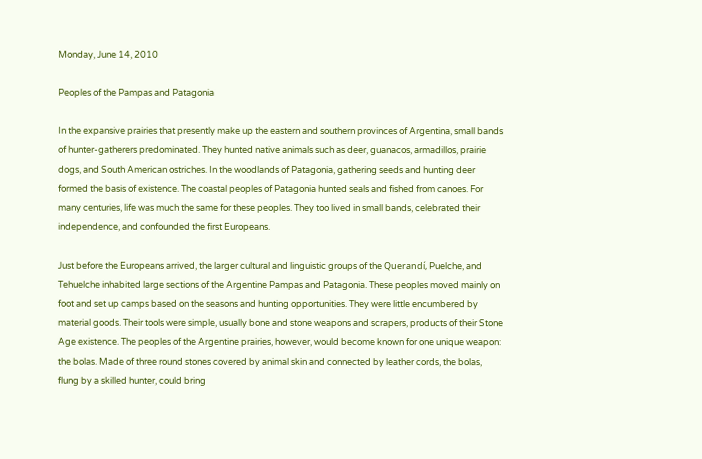Monday, June 14, 2010

Peoples of the Pampas and Patagonia

In the expansive prairies that presently make up the eastern and southern provinces of Argentina, small bands of hunter-gatherers predominated. They hunted native animals such as deer, guanacos, armadillos, prairie dogs, and South American ostriches. In the woodlands of Patagonia, gathering seeds and hunting deer formed the basis of existence. The coastal peoples of Patagonia hunted seals and fished from canoes. For many centuries, life was much the same for these peoples. They too lived in small bands, celebrated their independence, and confounded the first Europeans.

Just before the Europeans arrived, the larger cultural and linguistic groups of the Querandí, Puelche, and Tehuelche inhabited large sections of the Argentine Pampas and Patagonia. These peoples moved mainly on foot and set up camps based on the seasons and hunting opportunities. They were little encumbered by material goods. Their tools were simple, usually bone and stone weapons and scrapers, products of their Stone Age existence. The peoples of the Argentine prairies, however, would become known for one unique weapon: the bolas. Made of three round stones covered by animal skin and connected by leather cords, the bolas, flung by a skilled hunter, could bring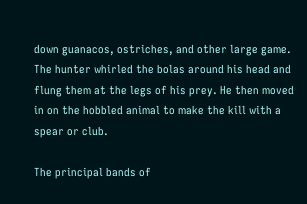down guanacos, ostriches, and other large game. The hunter whirled the bolas around his head and flung them at the legs of his prey. He then moved in on the hobbled animal to make the kill with a spear or club.

The principal bands of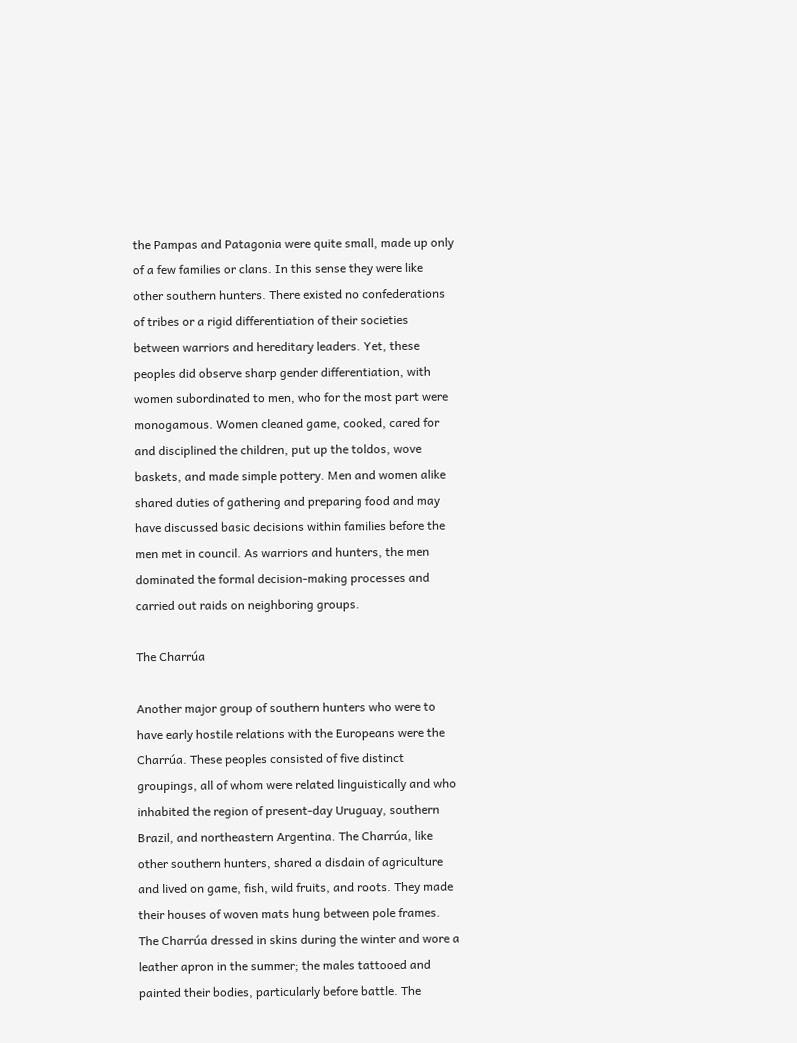the Pampas and Patagonia were quite small, made up only of a few families or clans. In this sense they were like other southern hunters. There existed no confederations of tribes or a rigid differentiation of their societies between warriors and hereditary leaders. Yet, these peoples did observe sharp gender differentiation, with women subordinated to men, who for the most part were monogamous. Women cleaned game, cooked, cared for and disciplined the children, put up the toldos, wove baskets, and made simple pottery. Men and women alike shared duties of gathering and preparing food and may have discussed basic decisions within families before the men met in council. As warriors and hunters, the men dominated the formal decision-making processes and carried out raids on neighboring groups.

The Charrúa

Another major group of southern hunters who were to have early hostile relations with the Europeans were the Charrúa. These peoples consisted of five distinct groupings, all of whom were related linguistically and who inhabited the region of present-day Uruguay, southern Brazil, and northeastern Argentina. The Charrúa, like other southern hunters, shared a disdain of agriculture and lived on game, fish, wild fruits, and roots. They made their houses of woven mats hung between pole frames. The Charrúa dressed in skins during the winter and wore a leather apron in the summer; the males tattooed and painted their bodies, particularly before battle. The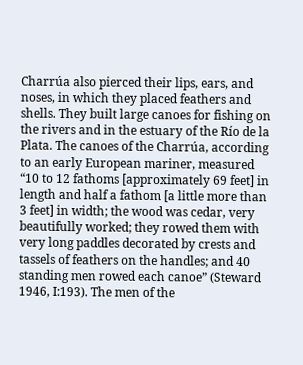Charrúa also pierced their lips, ears, and noses, in which they placed feathers and shells. They built large canoes for fishing on the rivers and in the estuary of the Río de la Plata. The canoes of the Charrúa, according to an early European mariner, measured “10 to 12 fathoms [approximately 69 feet] in length and half a fathom [a little more than 3 feet] in width; the wood was cedar, very beautifully worked; they rowed them with very long paddles decorated by crests and tassels of feathers on the handles; and 40 standing men rowed each canoe” (Steward 1946, I:193). The men of the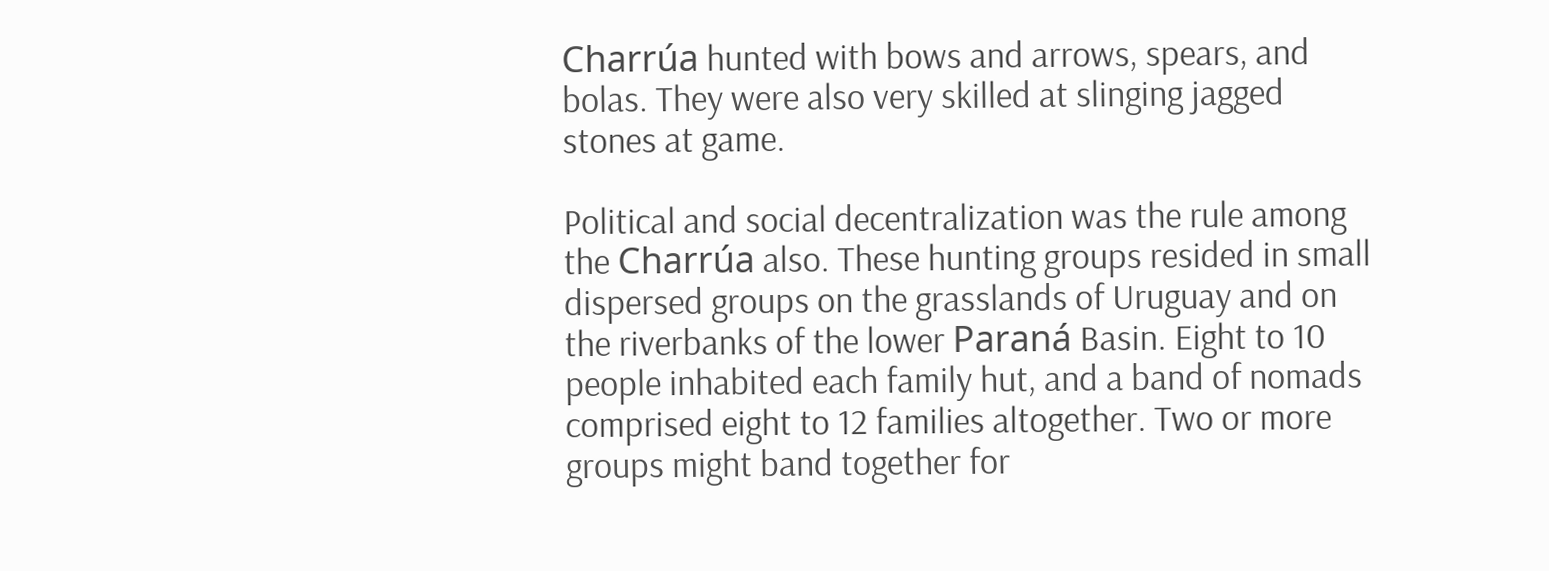Charrúa hunted with bows and arrows, spears, and bolas. They were also very skilled at slinging jagged stones at game.

Political and social decentralization was the rule among the Charrúa also. These hunting groups resided in small dispersed groups on the grasslands of Uruguay and on the riverbanks of the lower Paraná Basin. Eight to 10 people inhabited each family hut, and a band of nomads comprised eight to 12 families altogether. Two or more groups might band together for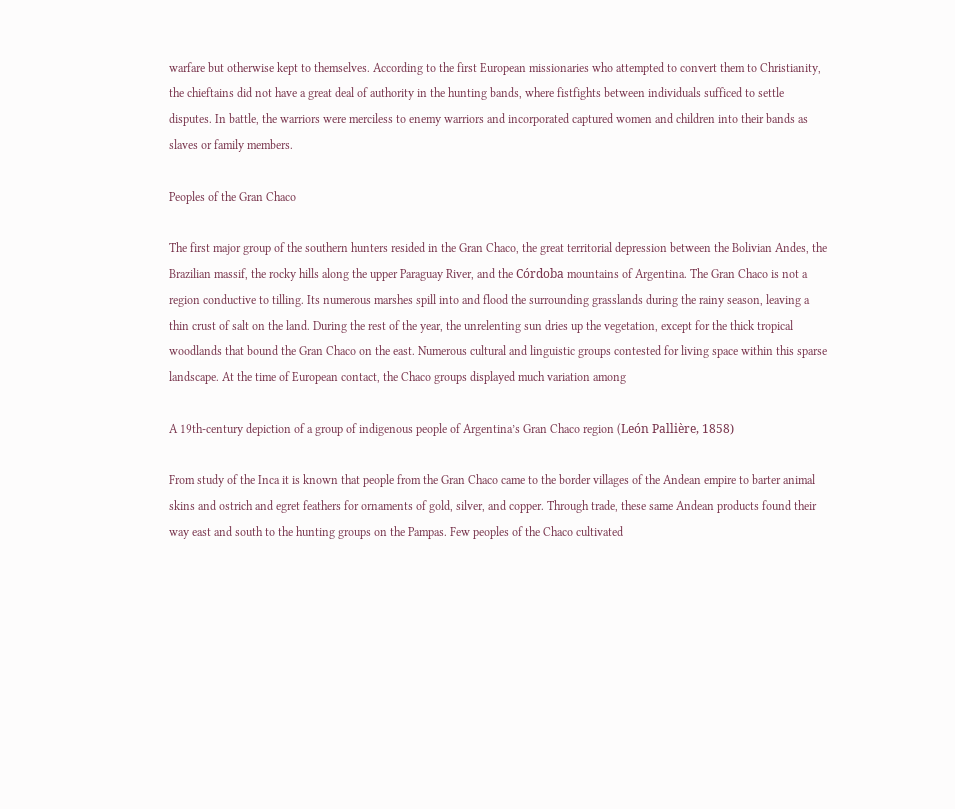warfare but otherwise kept to themselves. According to the first European missionaries who attempted to convert them to Christianity, the chieftains did not have a great deal of authority in the hunting bands, where fistfights between individuals sufficed to settle disputes. In battle, the warriors were merciless to enemy warriors and incorporated captured women and children into their bands as slaves or family members.

Peoples of the Gran Chaco

The first major group of the southern hunters resided in the Gran Chaco, the great territorial depression between the Bolivian Andes, the Brazilian massif, the rocky hills along the upper Paraguay River, and the Córdoba mountains of Argentina. The Gran Chaco is not a region conductive to tilling. Its numerous marshes spill into and flood the surrounding grasslands during the rainy season, leaving a thin crust of salt on the land. During the rest of the year, the unrelenting sun dries up the vegetation, except for the thick tropical woodlands that bound the Gran Chaco on the east. Numerous cultural and linguistic groups contested for living space within this sparse landscape. At the time of European contact, the Chaco groups displayed much variation among

A 19th-century depiction of a group of indigenous people of Argentina’s Gran Chaco region (León Pallière, 1858)

From study of the Inca it is known that people from the Gran Chaco came to the border villages of the Andean empire to barter animal skins and ostrich and egret feathers for ornaments of gold, silver, and copper. Through trade, these same Andean products found their way east and south to the hunting groups on the Pampas. Few peoples of the Chaco cultivated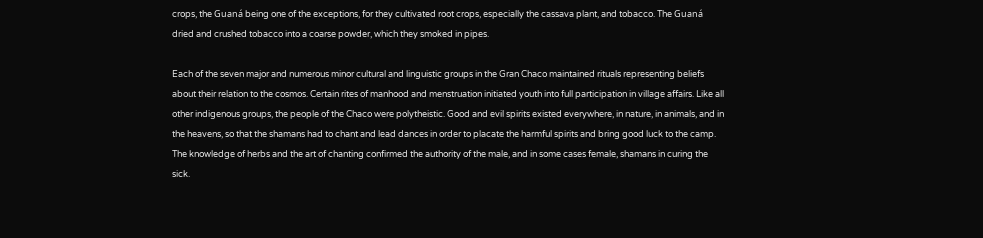crops, the Guaná being one of the exceptions, for they cultivated root crops, especially the cassava plant, and tobacco. The Guaná dried and crushed tobacco into a coarse powder, which they smoked in pipes.

Each of the seven major and numerous minor cultural and linguistic groups in the Gran Chaco maintained rituals representing beliefs about their relation to the cosmos. Certain rites of manhood and menstruation initiated youth into full participation in village affairs. Like all other indigenous groups, the people of the Chaco were polytheistic. Good and evil spirits existed everywhere, in nature, in animals, and in the heavens, so that the shamans had to chant and lead dances in order to placate the harmful spirits and bring good luck to the camp. The knowledge of herbs and the art of chanting confirmed the authority of the male, and in some cases female, shamans in curing the sick.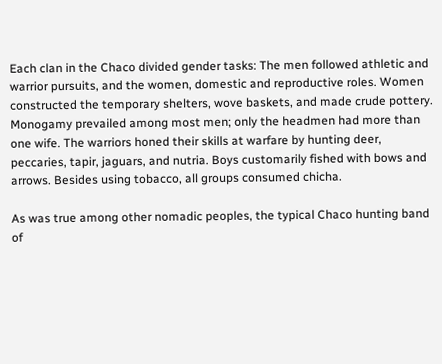Each clan in the Chaco divided gender tasks: The men followed athletic and warrior pursuits, and the women, domestic and reproductive roles. Women constructed the temporary shelters, wove baskets, and made crude pottery. Monogamy prevailed among most men; only the headmen had more than one wife. The warriors honed their skills at warfare by hunting deer, peccaries, tapir, jaguars, and nutria. Boys customarily fished with bows and arrows. Besides using tobacco, all groups consumed chicha.

As was true among other nomadic peoples, the typical Chaco hunting band of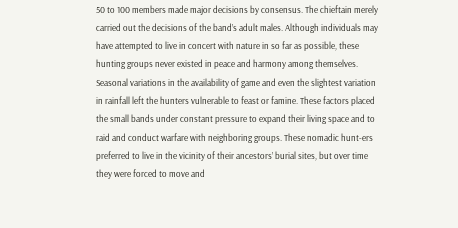50 to 100 members made major decisions by consensus. The chieftain merely carried out the decisions of the band’s adult males. Although individuals may have attempted to live in concert with nature in so far as possible, these hunting groups never existed in peace and harmony among themselves. Seasonal variations in the availability of game and even the slightest variation in rainfall left the hunters vulnerable to feast or famine. These factors placed the small bands under constant pressure to expand their living space and to raid and conduct warfare with neighboring groups. These nomadic hunt-ers preferred to live in the vicinity of their ancestors’ burial sites, but over time they were forced to move and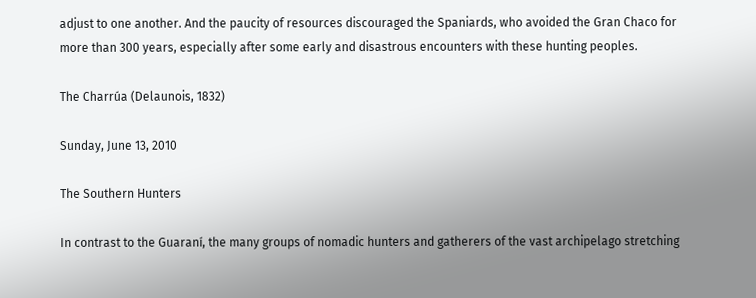adjust to one another. And the paucity of resources discouraged the Spaniards, who avoided the Gran Chaco for more than 300 years, especially after some early and disastrous encounters with these hunting peoples.

The Charrúa (Delaunois, 1832)

Sunday, June 13, 2010

The Southern Hunters

In contrast to the Guaraní, the many groups of nomadic hunters and gatherers of the vast archipelago stretching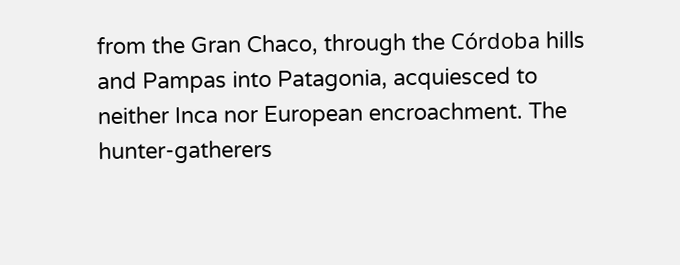from the Gran Chaco, through the Córdoba hills and Pampas into Patagonia, acquiesced to neither Inca nor European encroachment. The hunter-gatherers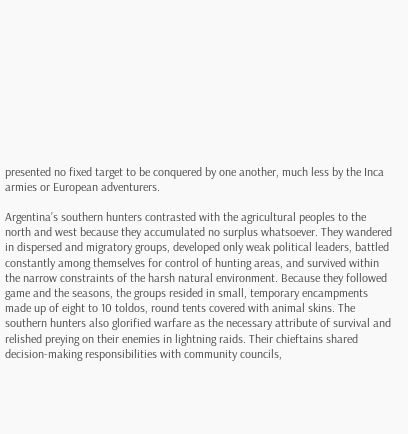presented no fixed target to be conquered by one another, much less by the Inca armies or European adventurers.

Argentina’s southern hunters contrasted with the agricultural peoples to the north and west because they accumulated no surplus whatsoever. They wandered in dispersed and migratory groups, developed only weak political leaders, battled constantly among themselves for control of hunting areas, and survived within the narrow constraints of the harsh natural environment. Because they followed game and the seasons, the groups resided in small, temporary encampments made up of eight to 10 toldos, round tents covered with animal skins. The southern hunters also glorified warfare as the necessary attribute of survival and relished preying on their enemies in lightning raids. Their chieftains shared decision-making responsibilities with community councils,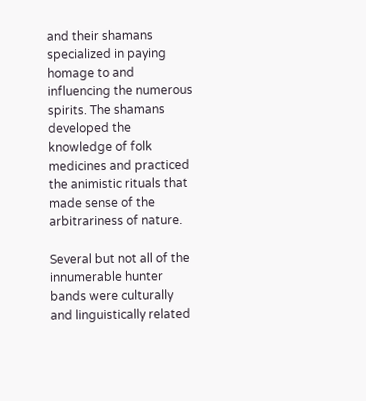and their shamans specialized in paying homage to and influencing the numerous spirits. The shamans developed the knowledge of folk medicines and practiced the animistic rituals that made sense of the arbitrariness of nature.

Several but not all of the innumerable hunter bands were culturally and linguistically related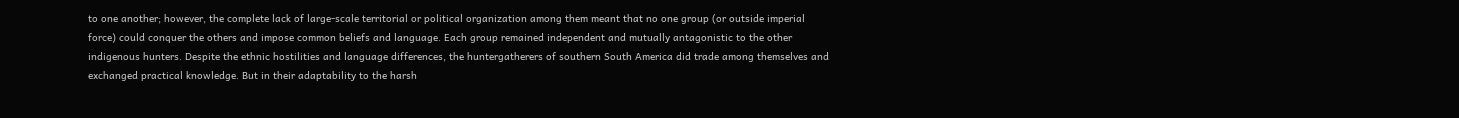to one another; however, the complete lack of large-scale territorial or political organization among them meant that no one group (or outside imperial force) could conquer the others and impose common beliefs and language. Each group remained independent and mutually antagonistic to the other indigenous hunters. Despite the ethnic hostilities and language differences, the huntergatherers of southern South America did trade among themselves and exchanged practical knowledge. But in their adaptability to the harsh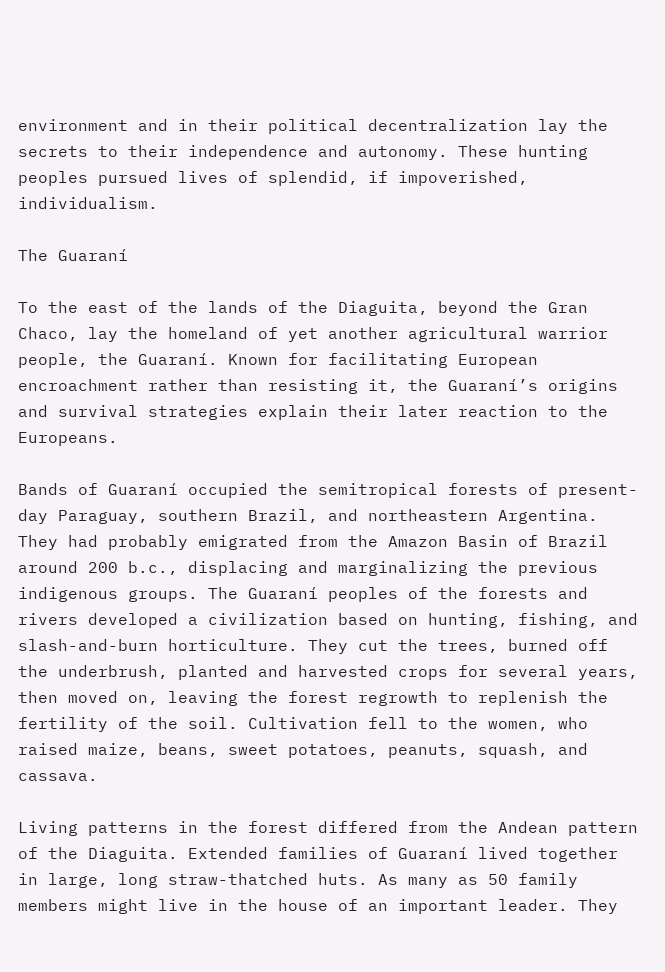environment and in their political decentralization lay the secrets to their independence and autonomy. These hunting peoples pursued lives of splendid, if impoverished, individualism.

The Guaraní

To the east of the lands of the Diaguita, beyond the Gran Chaco, lay the homeland of yet another agricultural warrior people, the Guaraní. Known for facilitating European encroachment rather than resisting it, the Guaraní’s origins and survival strategies explain their later reaction to the Europeans.

Bands of Guaraní occupied the semitropical forests of present-day Paraguay, southern Brazil, and northeastern Argentina. They had probably emigrated from the Amazon Basin of Brazil around 200 b.c., displacing and marginalizing the previous indigenous groups. The Guaraní peoples of the forests and rivers developed a civilization based on hunting, fishing, and slash-and-burn horticulture. They cut the trees, burned off the underbrush, planted and harvested crops for several years, then moved on, leaving the forest regrowth to replenish the fertility of the soil. Cultivation fell to the women, who raised maize, beans, sweet potatoes, peanuts, squash, and cassava.

Living patterns in the forest differed from the Andean pattern of the Diaguita. Extended families of Guaraní lived together in large, long straw-thatched huts. As many as 50 family members might live in the house of an important leader. They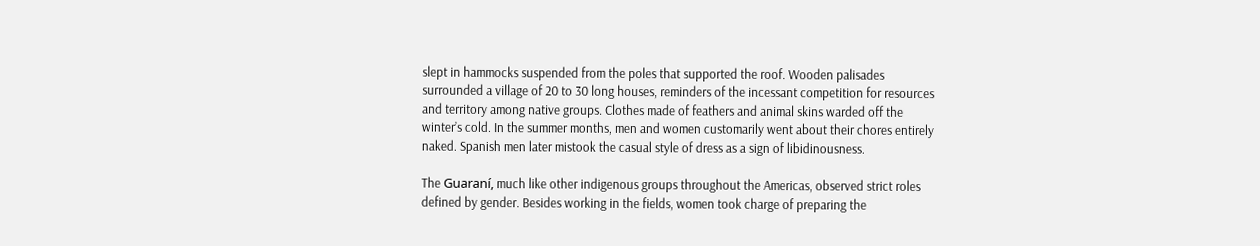slept in hammocks suspended from the poles that supported the roof. Wooden palisades surrounded a village of 20 to 30 long houses, reminders of the incessant competition for resources and territory among native groups. Clothes made of feathers and animal skins warded off the winter’s cold. In the summer months, men and women customarily went about their chores entirely naked. Spanish men later mistook the casual style of dress as a sign of libidinousness.

The Guaraní, much like other indigenous groups throughout the Americas, observed strict roles defined by gender. Besides working in the fields, women took charge of preparing the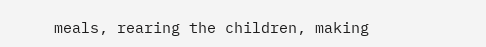meals, rearing the children, making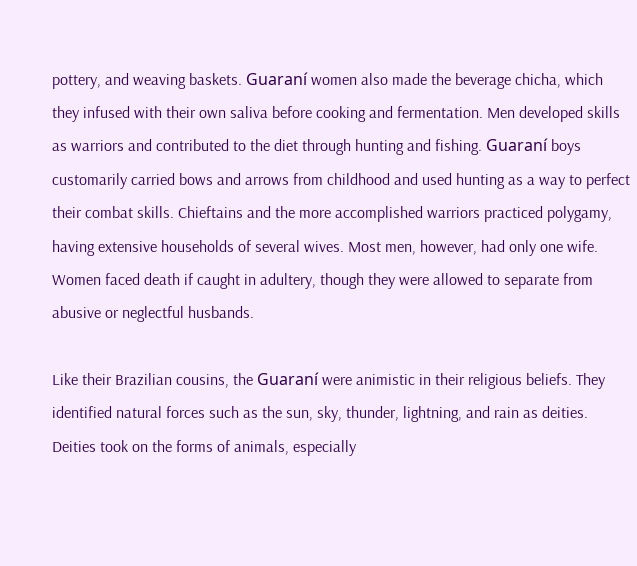pottery, and weaving baskets. Guaraní women also made the beverage chicha, which they infused with their own saliva before cooking and fermentation. Men developed skills as warriors and contributed to the diet through hunting and fishing. Guaraní boys customarily carried bows and arrows from childhood and used hunting as a way to perfect their combat skills. Chieftains and the more accomplished warriors practiced polygamy, having extensive households of several wives. Most men, however, had only one wife. Women faced death if caught in adultery, though they were allowed to separate from abusive or neglectful husbands.

Like their Brazilian cousins, the Guaraní were animistic in their religious beliefs. They identified natural forces such as the sun, sky, thunder, lightning, and rain as deities. Deities took on the forms of animals, especially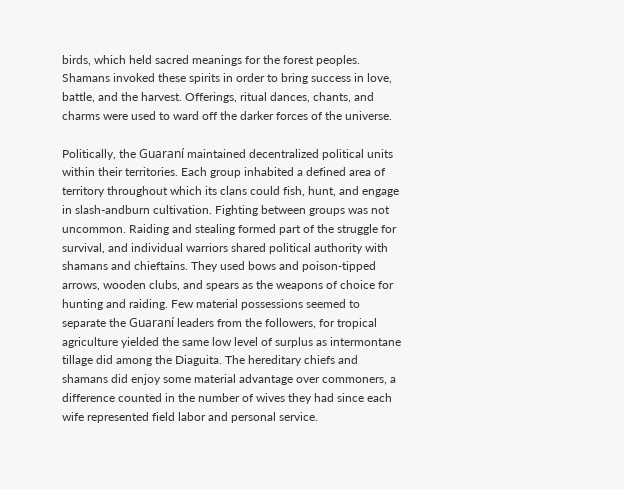birds, which held sacred meanings for the forest peoples. Shamans invoked these spirits in order to bring success in love, battle, and the harvest. Offerings, ritual dances, chants, and charms were used to ward off the darker forces of the universe.

Politically, the Guaraní maintained decentralized political units within their territories. Each group inhabited a defined area of territory throughout which its clans could fish, hunt, and engage in slash-andburn cultivation. Fighting between groups was not uncommon. Raiding and stealing formed part of the struggle for survival, and individual warriors shared political authority with shamans and chieftains. They used bows and poison-tipped arrows, wooden clubs, and spears as the weapons of choice for hunting and raiding. Few material possessions seemed to separate the Guaraní leaders from the followers, for tropical agriculture yielded the same low level of surplus as intermontane tillage did among the Diaguita. The hereditary chiefs and shamans did enjoy some material advantage over commoners, a difference counted in the number of wives they had since each wife represented field labor and personal service.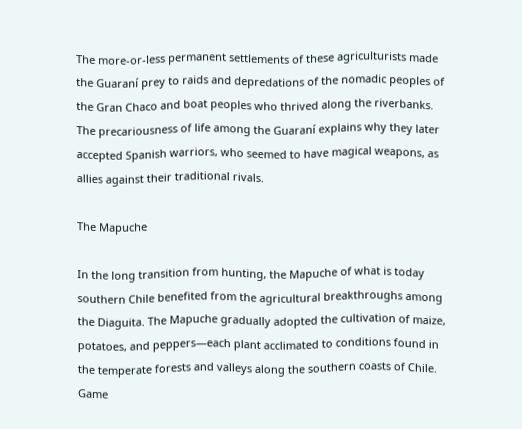The more-or-less permanent settlements of these agriculturists made the Guaraní prey to raids and depredations of the nomadic peoples of the Gran Chaco and boat peoples who thrived along the riverbanks. The precariousness of life among the Guaraní explains why they later accepted Spanish warriors, who seemed to have magical weapons, as allies against their traditional rivals.

The Mapuche

In the long transition from hunting, the Mapuche of what is today southern Chile benefited from the agricultural breakthroughs among the Diaguita. The Mapuche gradually adopted the cultivation of maize, potatoes, and peppers—each plant acclimated to conditions found in the temperate forests and valleys along the southern coasts of Chile. Game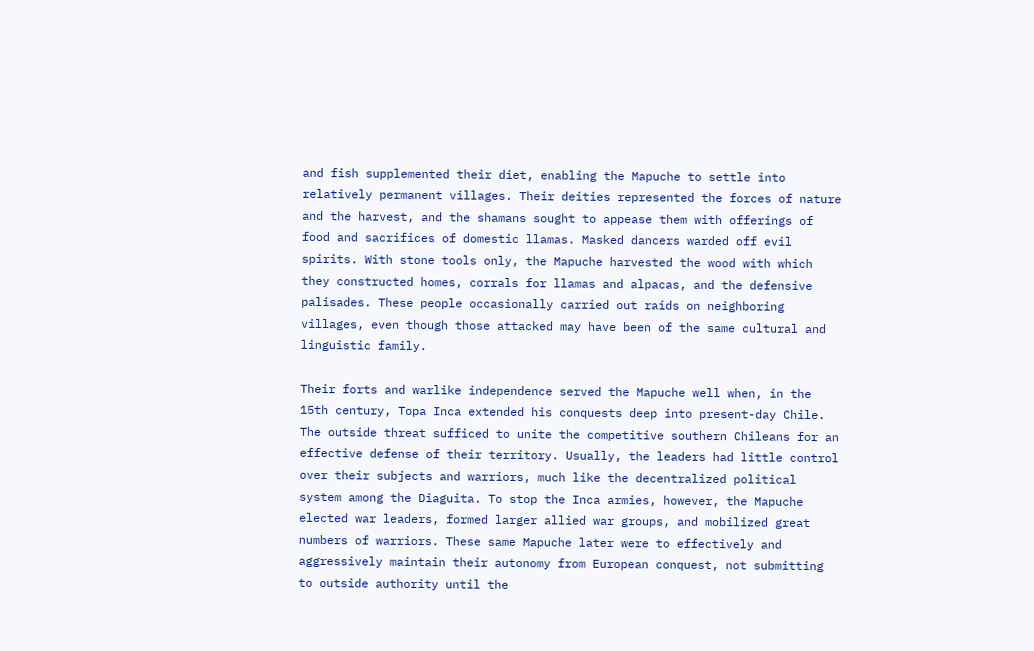and fish supplemented their diet, enabling the Mapuche to settle into relatively permanent villages. Their deities represented the forces of nature and the harvest, and the shamans sought to appease them with offerings of food and sacrifices of domestic llamas. Masked dancers warded off evil spirits. With stone tools only, the Mapuche harvested the wood with which they constructed homes, corrals for llamas and alpacas, and the defensive palisades. These people occasionally carried out raids on neighboring villages, even though those attacked may have been of the same cultural and linguistic family.

Their forts and warlike independence served the Mapuche well when, in the 15th century, Topa Inca extended his conquests deep into present-day Chile. The outside threat sufficed to unite the competitive southern Chileans for an effective defense of their territory. Usually, the leaders had little control over their subjects and warriors, much like the decentralized political system among the Diaguita. To stop the Inca armies, however, the Mapuche elected war leaders, formed larger allied war groups, and mobilized great numbers of warriors. These same Mapuche later were to effectively and aggressively maintain their autonomy from European conquest, not submitting to outside authority until the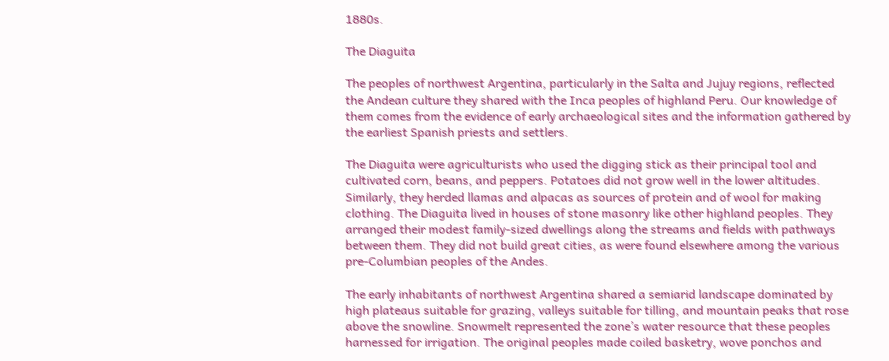1880s.

The Diaguita

The peoples of northwest Argentina, particularly in the Salta and Jujuy regions, reflected the Andean culture they shared with the Inca peoples of highland Peru. Our knowledge of them comes from the evidence of early archaeological sites and the information gathered by the earliest Spanish priests and settlers.

The Diaguita were agriculturists who used the digging stick as their principal tool and cultivated corn, beans, and peppers. Potatoes did not grow well in the lower altitudes. Similarly, they herded llamas and alpacas as sources of protein and of wool for making clothing. The Diaguita lived in houses of stone masonry like other highland peoples. They arranged their modest family-sized dwellings along the streams and fields with pathways between them. They did not build great cities, as were found elsewhere among the various pre-Columbian peoples of the Andes.

The early inhabitants of northwest Argentina shared a semiarid landscape dominated by high plateaus suitable for grazing, valleys suitable for tilling, and mountain peaks that rose above the snowline. Snowmelt represented the zone’s water resource that these peoples harnessed for irrigation. The original peoples made coiled basketry, wove ponchos and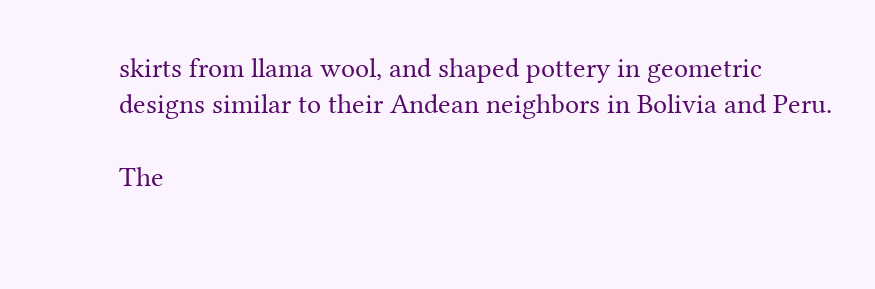skirts from llama wool, and shaped pottery in geometric designs similar to their Andean neighbors in Bolivia and Peru.

The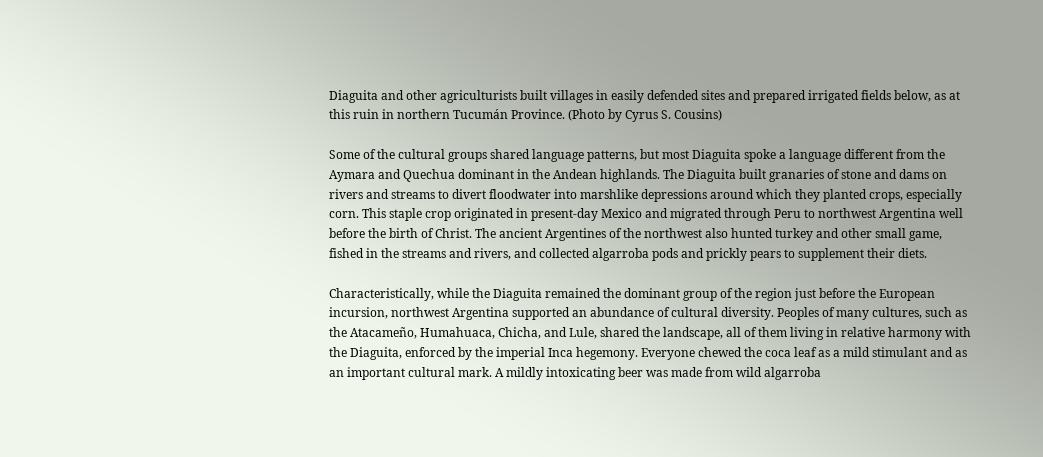Diaguita and other agriculturists built villages in easily defended sites and prepared irrigated fields below, as at this ruin in northern Tucumán Province. (Photo by Cyrus S. Cousins)

Some of the cultural groups shared language patterns, but most Diaguita spoke a language different from the Aymara and Quechua dominant in the Andean highlands. The Diaguita built granaries of stone and dams on rivers and streams to divert floodwater into marshlike depressions around which they planted crops, especially corn. This staple crop originated in present-day Mexico and migrated through Peru to northwest Argentina well before the birth of Christ. The ancient Argentines of the northwest also hunted turkey and other small game, fished in the streams and rivers, and collected algarroba pods and prickly pears to supplement their diets.

Characteristically, while the Diaguita remained the dominant group of the region just before the European incursion, northwest Argentina supported an abundance of cultural diversity. Peoples of many cultures, such as the Atacameño, Humahuaca, Chicha, and Lule, shared the landscape, all of them living in relative harmony with the Diaguita, enforced by the imperial Inca hegemony. Everyone chewed the coca leaf as a mild stimulant and as an important cultural mark. A mildly intoxicating beer was made from wild algarroba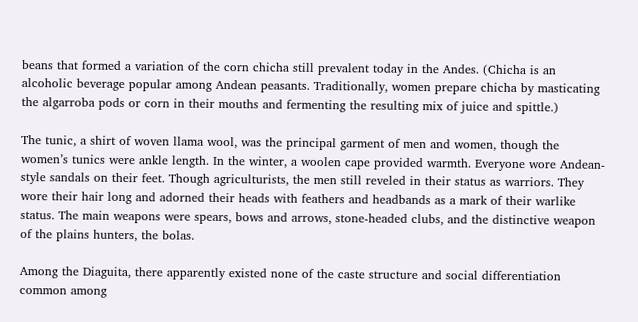beans that formed a variation of the corn chicha still prevalent today in the Andes. (Chicha is an alcoholic beverage popular among Andean peasants. Traditionally, women prepare chicha by masticating the algarroba pods or corn in their mouths and fermenting the resulting mix of juice and spittle.)

The tunic, a shirt of woven llama wool, was the principal garment of men and women, though the women’s tunics were ankle length. In the winter, a woolen cape provided warmth. Everyone wore Andean-style sandals on their feet. Though agriculturists, the men still reveled in their status as warriors. They wore their hair long and adorned their heads with feathers and headbands as a mark of their warlike status. The main weapons were spears, bows and arrows, stone-headed clubs, and the distinctive weapon of the plains hunters, the bolas.

Among the Diaguita, there apparently existed none of the caste structure and social differentiation common among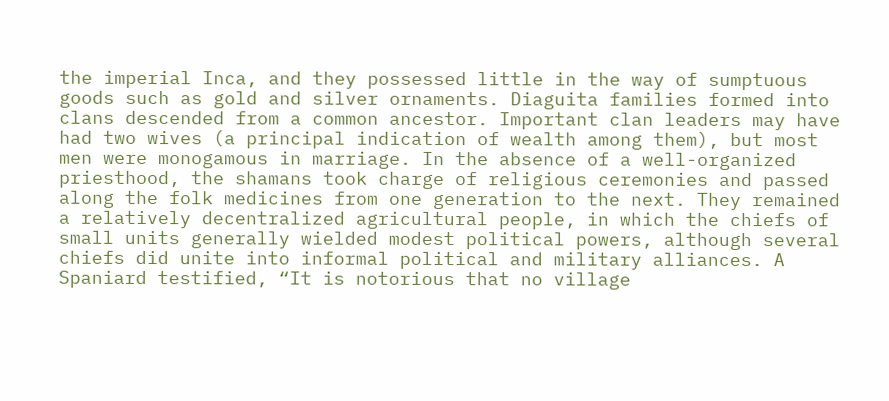the imperial Inca, and they possessed little in the way of sumptuous goods such as gold and silver ornaments. Diaguita families formed into clans descended from a common ancestor. Important clan leaders may have had two wives (a principal indication of wealth among them), but most men were monogamous in marriage. In the absence of a well-organized priesthood, the shamans took charge of religious ceremonies and passed along the folk medicines from one generation to the next. They remained a relatively decentralized agricultural people, in which the chiefs of small units generally wielded modest political powers, although several chiefs did unite into informal political and military alliances. A Spaniard testified, “It is notorious that no village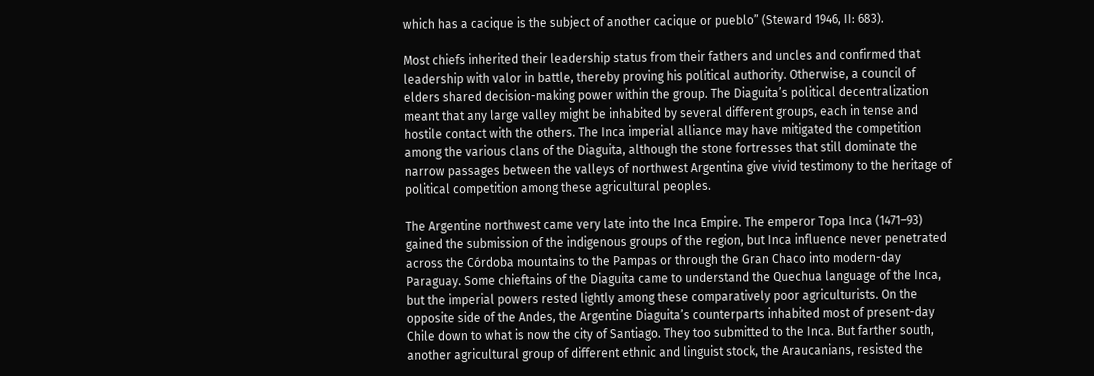which has a cacique is the subject of another cacique or pueblo” (Steward 1946, II: 683).

Most chiefs inherited their leadership status from their fathers and uncles and confirmed that leadership with valor in battle, thereby proving his political authority. Otherwise, a council of elders shared decision-making power within the group. The Diaguita’s political decentralization meant that any large valley might be inhabited by several different groups, each in tense and hostile contact with the others. The Inca imperial alliance may have mitigated the competition among the various clans of the Diaguita, although the stone fortresses that still dominate the narrow passages between the valleys of northwest Argentina give vivid testimony to the heritage of political competition among these agricultural peoples.

The Argentine northwest came very late into the Inca Empire. The emperor Topa Inca (1471–93) gained the submission of the indigenous groups of the region, but Inca influence never penetrated across the Córdoba mountains to the Pampas or through the Gran Chaco into modern-day Paraguay. Some chieftains of the Diaguita came to understand the Quechua language of the Inca, but the imperial powers rested lightly among these comparatively poor agriculturists. On the opposite side of the Andes, the Argentine Diaguita’s counterparts inhabited most of present-day Chile down to what is now the city of Santiago. They too submitted to the Inca. But farther south, another agricultural group of different ethnic and linguist stock, the Araucanians, resisted the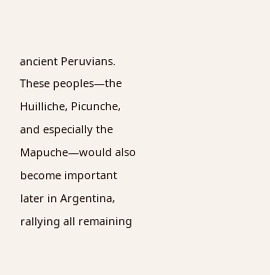ancient Peruvians. These peoples—the Huilliche, Picunche, and especially the Mapuche—would also become important later in Argentina, rallying all remaining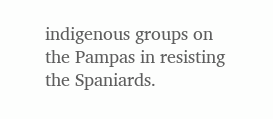indigenous groups on the Pampas in resisting the Spaniards.